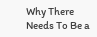Why There Needs To Be a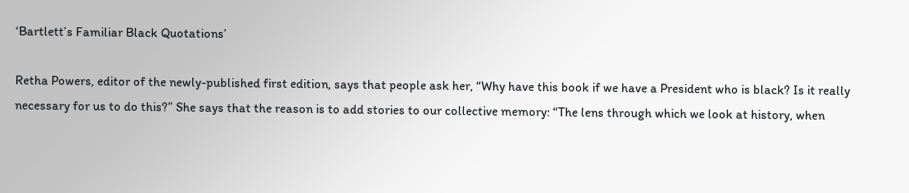‘Bartlett’s Familiar Black Quotations’

Retha Powers, editor of the newly-published first edition, says that people ask her, “Why have this book if we have a President who is black? Is it really necessary for us to do this?” She says that the reason is to add stories to our collective memory: “The lens through which we look at history, when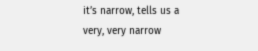it’s narrow, tells us a very, very narrow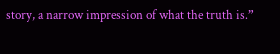story, a narrow impression of what the truth is.”